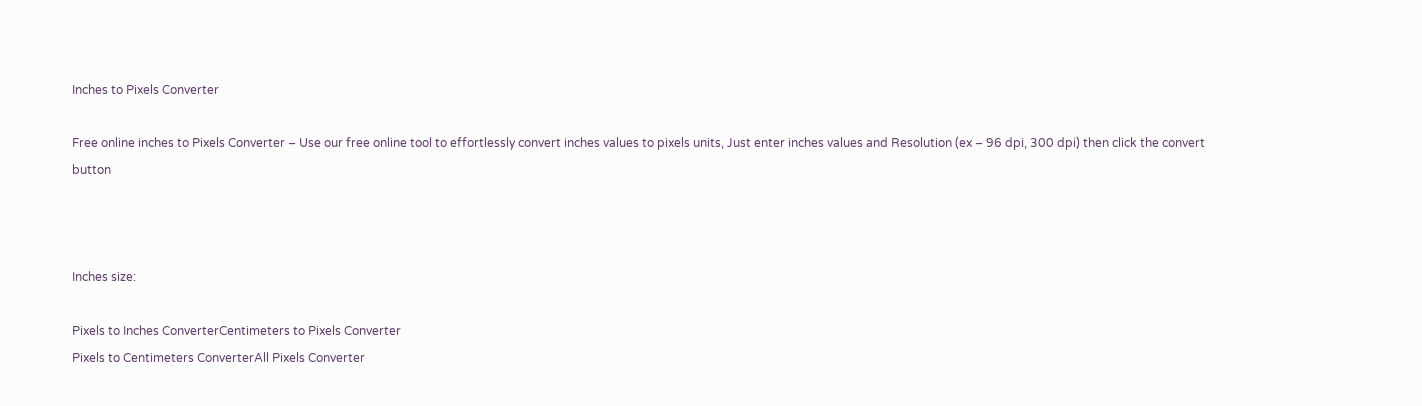Inches to Pixels Converter

Free online inches to Pixels Converter – Use our free online tool to effortlessly convert inches values to pixels units, Just enter inches values and Resolution (ex – 96 dpi, 300 dpi) then click the convert button



Inches size:

Pixels to Inches ConverterCentimeters to Pixels Converter
Pixels to Centimeters ConverterAll Pixels Converter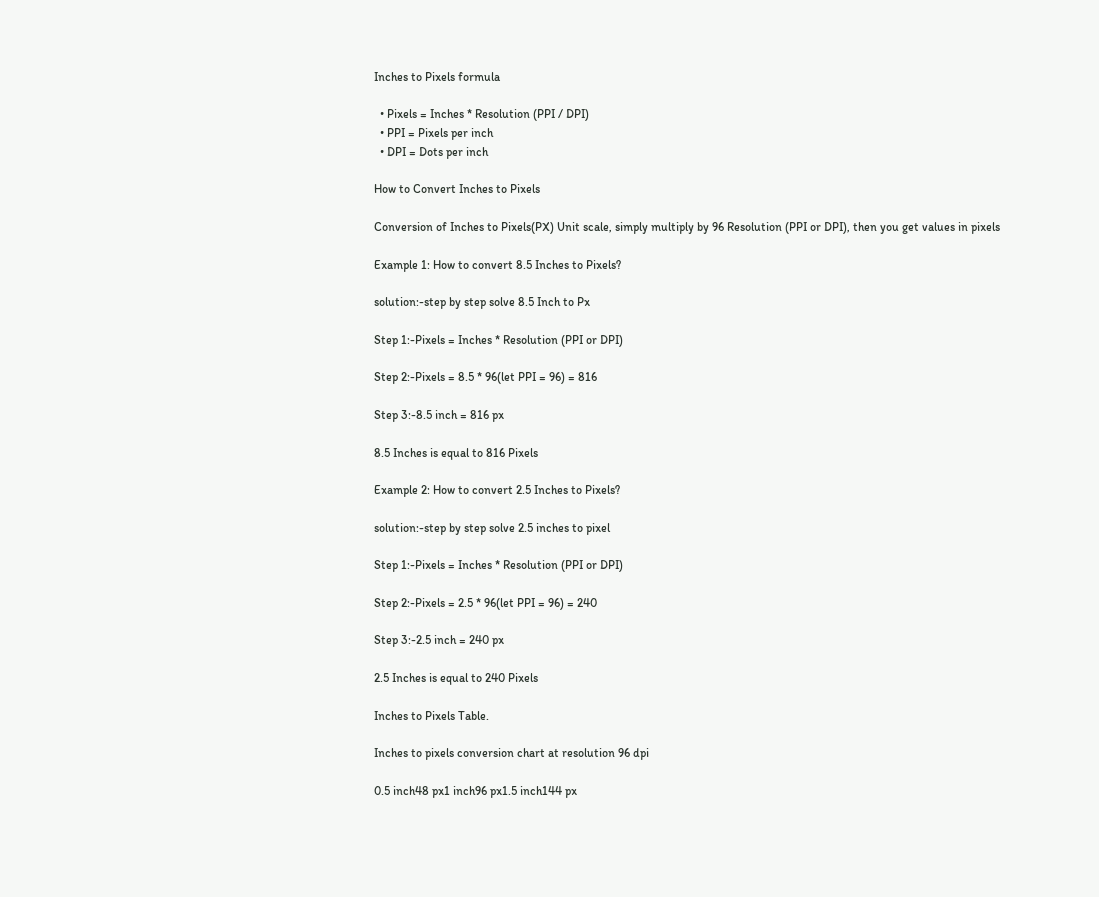Inches to Pixels formula

  • Pixels = Inches * Resolution (PPI / DPI)
  • PPI = Pixels per inch
  • DPI = Dots per inch

How to Convert Inches to Pixels

Conversion of Inches to Pixels(PX) Unit scale, simply multiply by 96 Resolution (PPI or DPI), then you get values in pixels

Example 1: How to convert 8.5 Inches to Pixels?

solution:-step by step solve 8.5 Inch to Px

Step 1:-Pixels = Inches * Resolution (PPI or DPI)

Step 2:-Pixels = 8.5 * 96(let PPI = 96) = 816

Step 3:-8.5 inch = 816 px

8.5 Inches is equal to 816 Pixels

Example 2: How to convert 2.5 Inches to Pixels?

solution:-step by step solve 2.5 inches to pixel

Step 1:-Pixels = Inches * Resolution (PPI or DPI)

Step 2:-Pixels = 2.5 * 96(let PPI = 96) = 240

Step 3:-2.5 inch = 240 px

2.5 Inches is equal to 240 Pixels

Inches to Pixels Table.

Inches to pixels conversion chart at resolution 96 dpi

0.5 inch48 px1 inch96 px1.5 inch144 px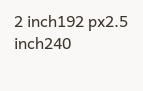2 inch192 px2.5 inch240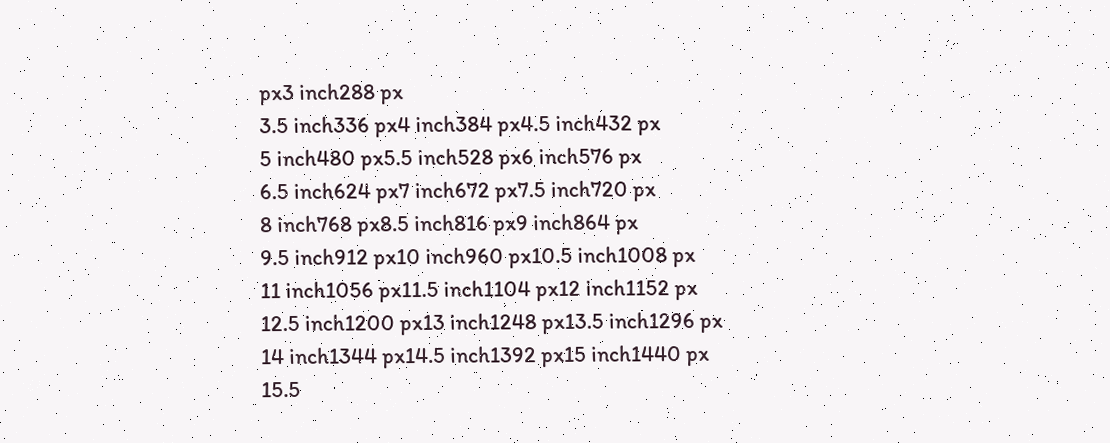px3 inch288 px
3.5 inch336 px4 inch384 px4.5 inch432 px
5 inch480 px5.5 inch528 px6 inch576 px
6.5 inch624 px7 inch672 px7.5 inch720 px
8 inch768 px8.5 inch816 px9 inch864 px
9.5 inch912 px10 inch960 px10.5 inch1008 px
11 inch1056 px11.5 inch1104 px12 inch1152 px
12.5 inch1200 px13 inch1248 px13.5 inch1296 px
14 inch1344 px14.5 inch1392 px15 inch1440 px
15.5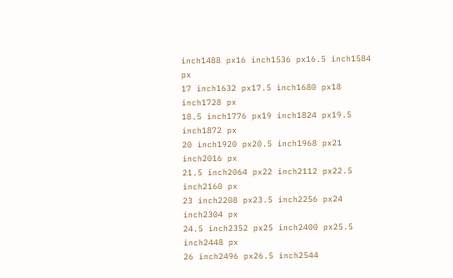inch1488 px16 inch1536 px16.5 inch1584 px
17 inch1632 px17.5 inch1680 px18 inch1728 px
18.5 inch1776 px19 inch1824 px19.5 inch1872 px
20 inch1920 px20.5 inch1968 px21 inch2016 px
21.5 inch2064 px22 inch2112 px22.5 inch2160 px
23 inch2208 px23.5 inch2256 px24 inch2304 px
24.5 inch2352 px25 inch2400 px25.5 inch2448 px
26 inch2496 px26.5 inch2544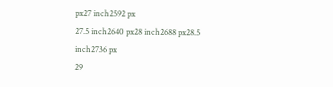px27 inch2592 px
27.5 inch2640 px28 inch2688 px28.5 inch2736 px
29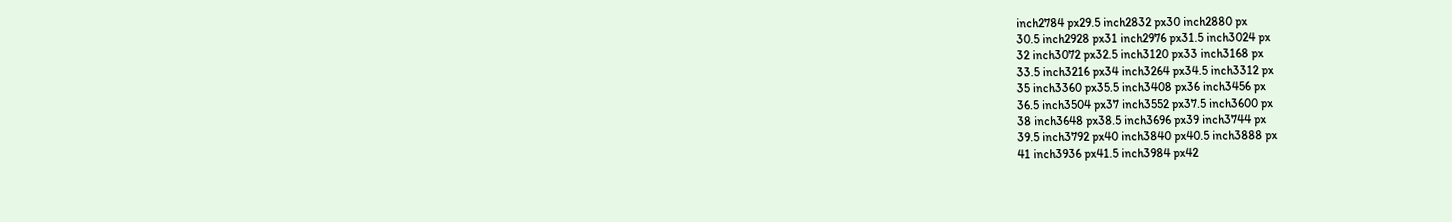inch2784 px29.5 inch2832 px30 inch2880 px
30.5 inch2928 px31 inch2976 px31.5 inch3024 px
32 inch3072 px32.5 inch3120 px33 inch3168 px
33.5 inch3216 px34 inch3264 px34.5 inch3312 px
35 inch3360 px35.5 inch3408 px36 inch3456 px
36.5 inch3504 px37 inch3552 px37.5 inch3600 px
38 inch3648 px38.5 inch3696 px39 inch3744 px
39.5 inch3792 px40 inch3840 px40.5 inch3888 px
41 inch3936 px41.5 inch3984 px42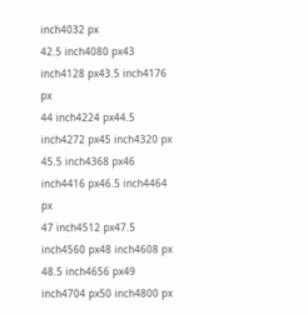inch4032 px
42.5 inch4080 px43 inch4128 px43.5 inch4176 px
44 inch4224 px44.5 inch4272 px45 inch4320 px
45.5 inch4368 px46 inch4416 px46.5 inch4464 px
47 inch4512 px47.5 inch4560 px48 inch4608 px
48.5 inch4656 px49 inch4704 px50 inch4800 px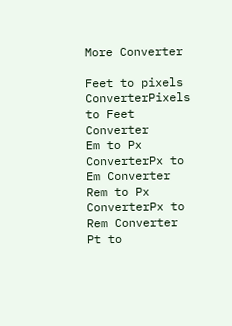More Converter

Feet to pixels ConverterPixels to Feet Converter
Em to Px ConverterPx to Em Converter
Rem to Px ConverterPx to Rem Converter
Pt to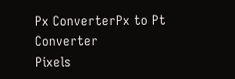Px ConverterPx to Pt Converter
Pixels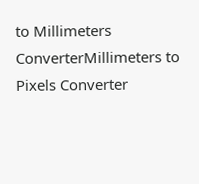to Millimeters ConverterMillimeters to Pixels Converter